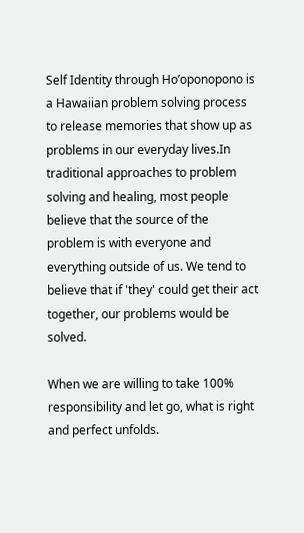Self Identity through Ho’oponopono is a Hawaiian problem solving process to release memories that show up as problems in our everyday lives.In traditional approaches to problem solving and healing, most people believe that the source of the problem is with everyone and everything outside of us. We tend to believe that if 'they' could get their act together, our problems would be solved.

When we are willing to take 100% responsibility and let go, what is right and perfect unfolds.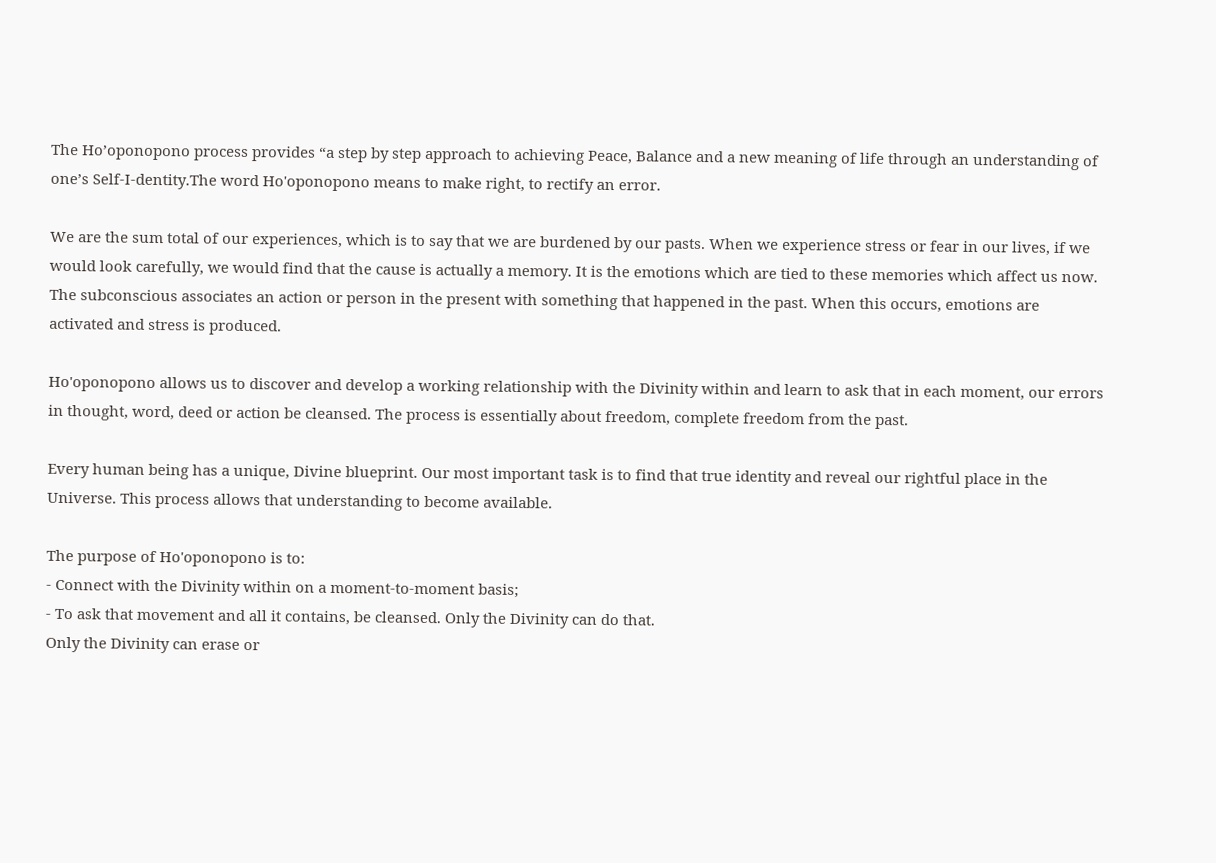The Ho’oponopono process provides “a step by step approach to achieving Peace, Balance and a new meaning of life through an understanding of one’s Self-I-dentity.The word Ho'oponopono means to make right, to rectify an error.

We are the sum total of our experiences, which is to say that we are burdened by our pasts. When we experience stress or fear in our lives, if we would look carefully, we would find that the cause is actually a memory. It is the emotions which are tied to these memories which affect us now. The subconscious associates an action or person in the present with something that happened in the past. When this occurs, emotions are activated and stress is produced.

Ho'oponopono allows us to discover and develop a working relationship with the Divinity within and learn to ask that in each moment, our errors in thought, word, deed or action be cleansed. The process is essentially about freedom, complete freedom from the past.

Every human being has a unique, Divine blueprint. Our most important task is to find that true identity and reveal our rightful place in the Universe. This process allows that understanding to become available.

The purpose of Ho'oponopono is to:
- Connect with the Divinity within on a moment-to-moment basis;
- To ask that movement and all it contains, be cleansed. Only the Divinity can do that.
Only the Divinity can erase or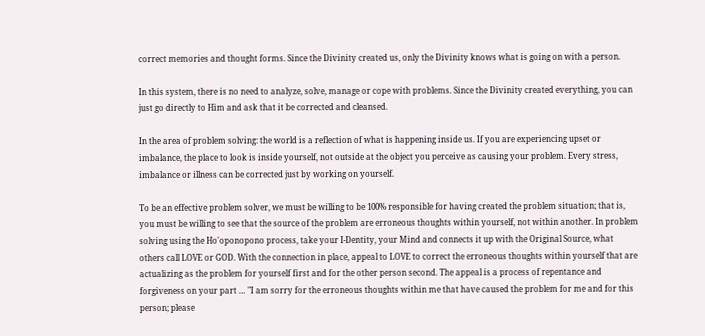correct memories and thought forms. Since the Divinity created us, only the Divinity knows what is going on with a person.

In this system, there is no need to analyze, solve, manage or cope with problems. Since the Divinity created everything, you can just go directly to Him and ask that it be corrected and cleansed.

In the area of problem solving: the world is a reflection of what is happening inside us. If you are experiencing upset or imbalance, the place to look is inside yourself, not outside at the object you perceive as causing your problem. Every stress, imbalance or illness can be corrected just by working on yourself.

To be an effective problem solver, we must be willing to be 100% responsible for having created the problem situation; that is, you must be willing to see that the source of the problem are erroneous thoughts within yourself, not within another. In problem solving using the Ho'oponopono process, take your I-Dentity, your Mind and connects it up with the Original Source, what others call LOVE or GOD. With the connection in place, appeal to LOVE to correct the erroneous thoughts within yourself that are actualizing as the problem for yourself first and for the other person second. The appeal is a process of repentance and forgiveness on your part … "I am sorry for the erroneous thoughts within me that have caused the problem for me and for this person; please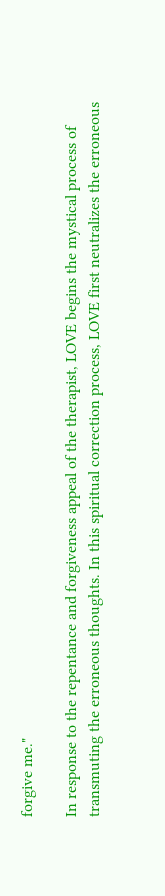forgive me."

In response to the repentance and forgiveness appeal of the therapist, LOVE begins the mystical process of transmuting the erroneous thoughts. In this spiritual correction process, LOVE first neutralizes the erroneous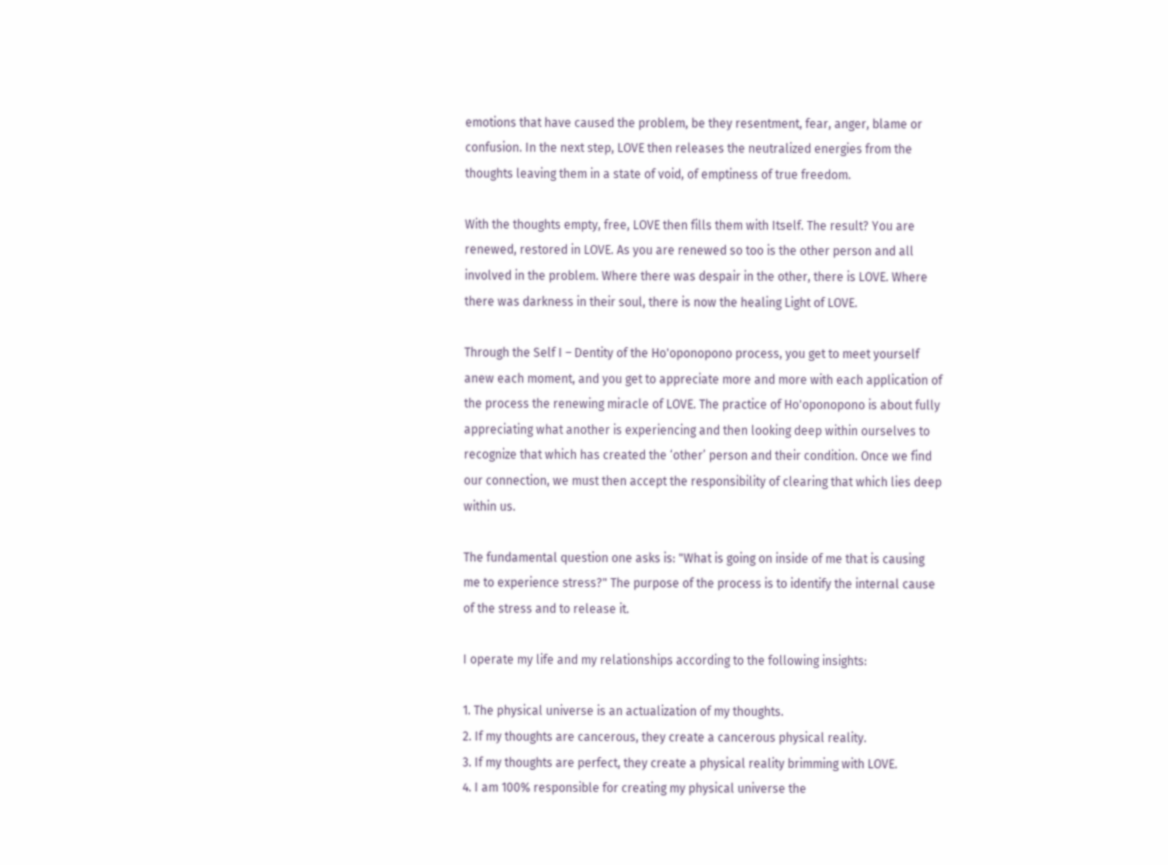emotions that have caused the problem, be they resentment, fear, anger, blame or confusion. In the next step, LOVE then releases the neutralized energies from the thoughts leaving them in a state of void, of emptiness of true freedom.

With the thoughts empty, free, LOVE then fills them with Itself. The result? You are renewed, restored in LOVE. As you are renewed so too is the other person and all involved in the problem. Where there was despair in the other, there is LOVE. Where there was darkness in their soul, there is now the healing Light of LOVE.

Through the Self I – Dentity of the Ho'oponopono process, you get to meet yourself anew each moment, and you get to appreciate more and more with each application of the process the renewing miracle of LOVE. The practice of Ho'oponopono is about fully appreciating what another is experiencing and then looking deep within ourselves to recognize that which has created the ‘other’ person and their condition. Once we find our connection, we must then accept the responsibility of clearing that which lies deep within us.

The fundamental question one asks is: "What is going on inside of me that is causing me to experience stress?" The purpose of the process is to identify the internal cause of the stress and to release it.

I operate my life and my relationships according to the following insights:

1. The physical universe is an actualization of my thoughts.
2. If my thoughts are cancerous, they create a cancerous physical reality.
3. If my thoughts are perfect, they create a physical reality brimming with LOVE.
4. I am 100% responsible for creating my physical universe the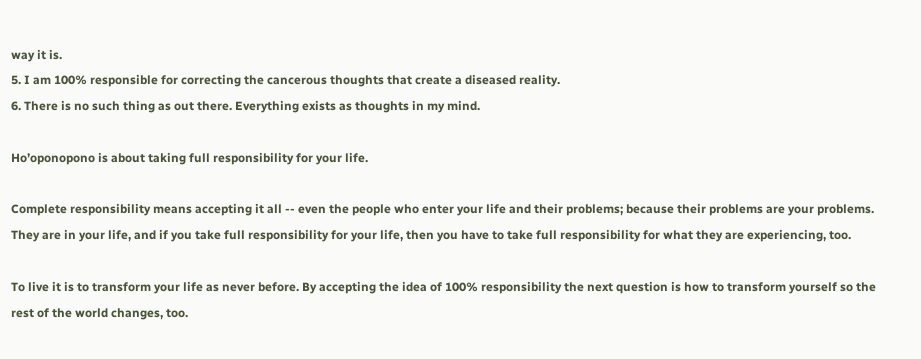way it is.
5. I am 100% responsible for correcting the cancerous thoughts that create a diseased reality.
6. There is no such thing as out there. Everything exists as thoughts in my mind.

Ho’oponopono is about taking full responsibility for your life.

Complete responsibility means accepting it all -- even the people who enter your life and their problems; because their problems are your problems. They are in your life, and if you take full responsibility for your life, then you have to take full responsibility for what they are experiencing, too.

To live it is to transform your life as never before. By accepting the idea of 100% responsibility the next question is how to transform yourself so the rest of the world changes, too.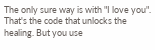The only sure way is with "I love you". That's the code that unlocks the healing. But you use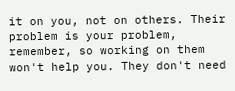it on you, not on others. Their problem is your problem, remember, so working on them won't help you. They don't need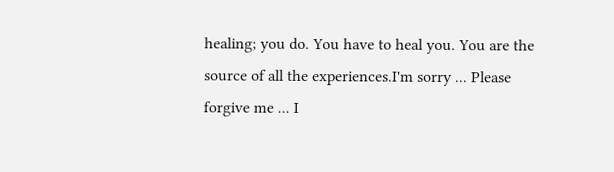healing; you do. You have to heal you. You are the source of all the experiences.I'm sorry ... Please forgive me ... I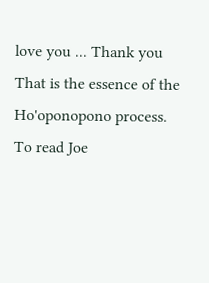love you ... Thank you
That is the essence of the Ho'oponopono process.
To read Joe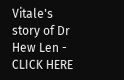Vitale's story of Dr Hew Len - CLICK HERE